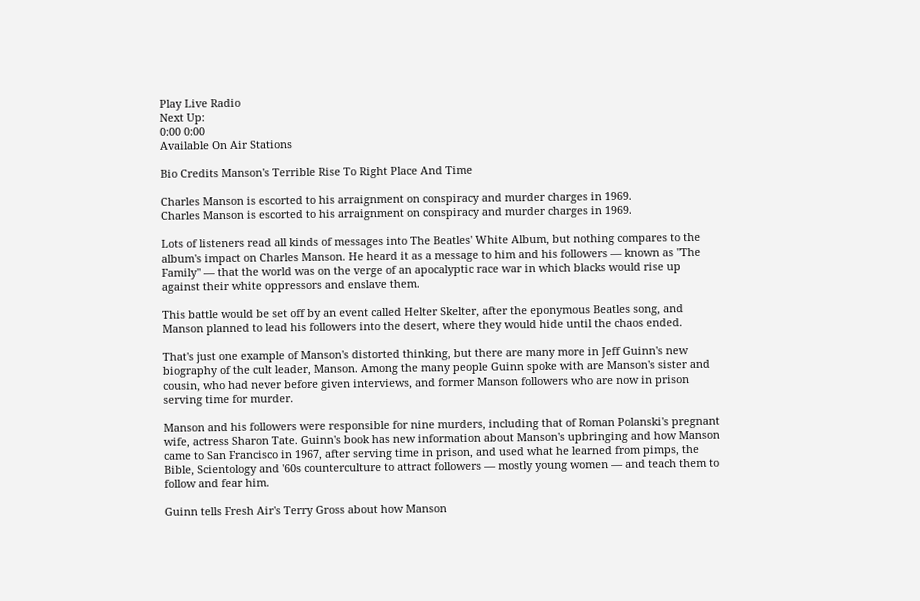Play Live Radio
Next Up:
0:00 0:00
Available On Air Stations

Bio Credits Manson's Terrible Rise To Right Place And Time

Charles Manson is escorted to his arraignment on conspiracy and murder charges in 1969.
Charles Manson is escorted to his arraignment on conspiracy and murder charges in 1969.

Lots of listeners read all kinds of messages into The Beatles' White Album, but nothing compares to the album's impact on Charles Manson. He heard it as a message to him and his followers — known as "The Family" — that the world was on the verge of an apocalyptic race war in which blacks would rise up against their white oppressors and enslave them.

This battle would be set off by an event called Helter Skelter, after the eponymous Beatles song, and Manson planned to lead his followers into the desert, where they would hide until the chaos ended.

That's just one example of Manson's distorted thinking, but there are many more in Jeff Guinn's new biography of the cult leader, Manson. Among the many people Guinn spoke with are Manson's sister and cousin, who had never before given interviews, and former Manson followers who are now in prison serving time for murder.

Manson and his followers were responsible for nine murders, including that of Roman Polanski's pregnant wife, actress Sharon Tate. Guinn's book has new information about Manson's upbringing and how Manson came to San Francisco in 1967, after serving time in prison, and used what he learned from pimps, the Bible, Scientology and '60s counterculture to attract followers — mostly young women — and teach them to follow and fear him.

Guinn tells Fresh Air's Terry Gross about how Manson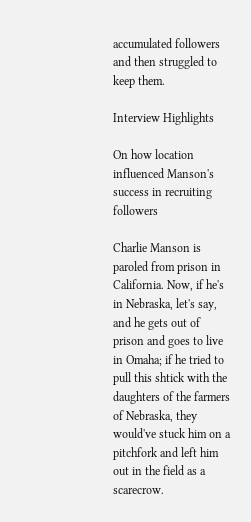accumulated followers and then struggled to keep them.

Interview Highlights

On how location influenced Manson's success in recruiting followers

Charlie Manson is paroled from prison in California. Now, if he's in Nebraska, let's say, and he gets out of prison and goes to live in Omaha; if he tried to pull this shtick with the daughters of the farmers of Nebraska, they would've stuck him on a pitchfork and left him out in the field as a scarecrow.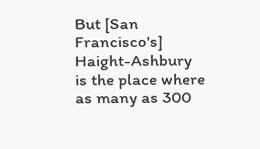But [San Francisco's] Haight-Ashbury is the place where as many as 300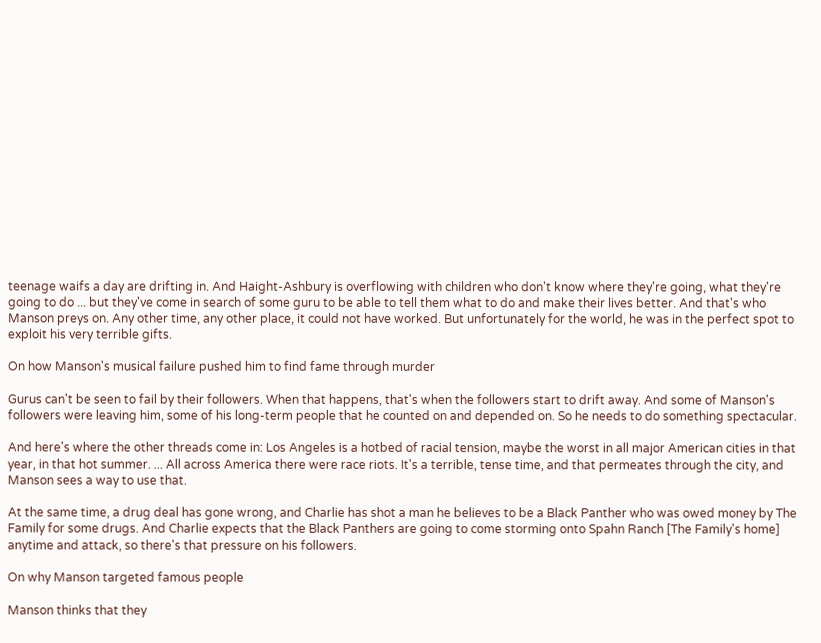teenage waifs a day are drifting in. And Haight-Ashbury is overflowing with children who don't know where they're going, what they're going to do ... but they've come in search of some guru to be able to tell them what to do and make their lives better. And that's who Manson preys on. Any other time, any other place, it could not have worked. But unfortunately for the world, he was in the perfect spot to exploit his very terrible gifts.

On how Manson's musical failure pushed him to find fame through murder

Gurus can't be seen to fail by their followers. When that happens, that's when the followers start to drift away. And some of Manson's followers were leaving him, some of his long-term people that he counted on and depended on. So he needs to do something spectacular.

And here's where the other threads come in: Los Angeles is a hotbed of racial tension, maybe the worst in all major American cities in that year, in that hot summer. ... All across America there were race riots. It's a terrible, tense time, and that permeates through the city, and Manson sees a way to use that.

At the same time, a drug deal has gone wrong, and Charlie has shot a man he believes to be a Black Panther who was owed money by The Family for some drugs. And Charlie expects that the Black Panthers are going to come storming onto Spahn Ranch [The Family's home] anytime and attack, so there's that pressure on his followers.

On why Manson targeted famous people

Manson thinks that they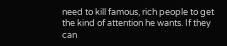need to kill famous, rich people to get the kind of attention he wants. If they can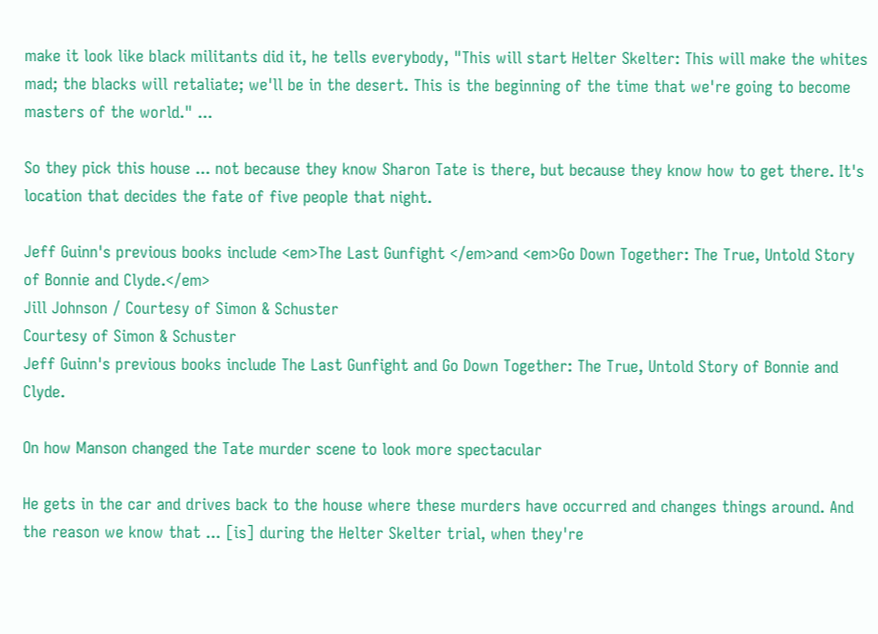make it look like black militants did it, he tells everybody, "This will start Helter Skelter: This will make the whites mad; the blacks will retaliate; we'll be in the desert. This is the beginning of the time that we're going to become masters of the world." ...

So they pick this house ... not because they know Sharon Tate is there, but because they know how to get there. It's location that decides the fate of five people that night.

Jeff Guinn's previous books include <em>The Last Gunfight </em>and <em>Go Down Together: The True, Untold Story of Bonnie and Clyde.</em>
Jill Johnson / Courtesy of Simon & Schuster
Courtesy of Simon & Schuster
Jeff Guinn's previous books include The Last Gunfight and Go Down Together: The True, Untold Story of Bonnie and Clyde.

On how Manson changed the Tate murder scene to look more spectacular

He gets in the car and drives back to the house where these murders have occurred and changes things around. And the reason we know that ... [is] during the Helter Skelter trial, when they're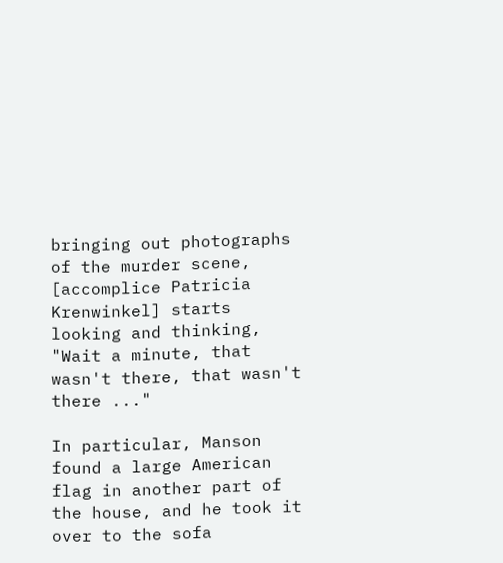bringing out photographs of the murder scene, [accomplice Patricia Krenwinkel] starts looking and thinking, "Wait a minute, that wasn't there, that wasn't there ..."

In particular, Manson found a large American flag in another part of the house, and he took it over to the sofa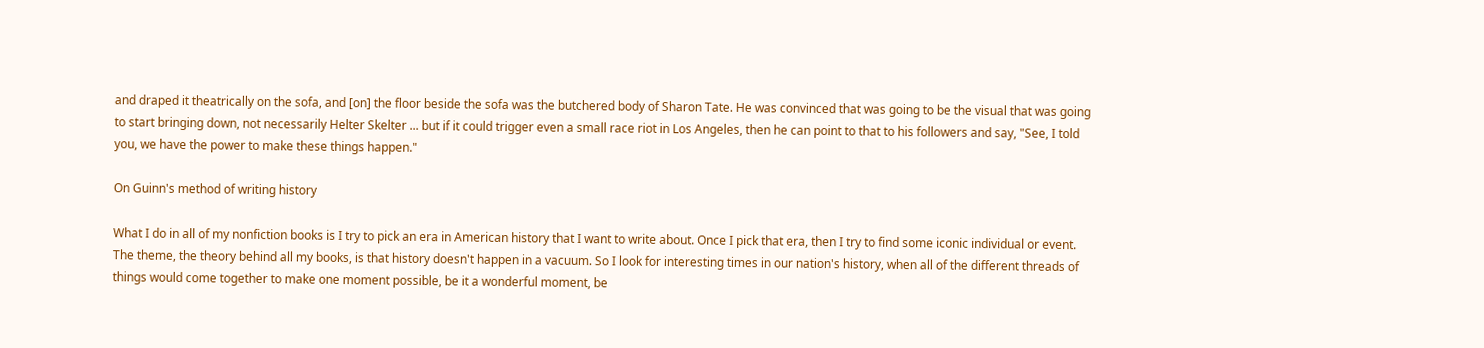and draped it theatrically on the sofa, and [on] the floor beside the sofa was the butchered body of Sharon Tate. He was convinced that was going to be the visual that was going to start bringing down, not necessarily Helter Skelter ... but if it could trigger even a small race riot in Los Angeles, then he can point to that to his followers and say, "See, I told you, we have the power to make these things happen."

On Guinn's method of writing history

What I do in all of my nonfiction books is I try to pick an era in American history that I want to write about. Once I pick that era, then I try to find some iconic individual or event. The theme, the theory behind all my books, is that history doesn't happen in a vacuum. So I look for interesting times in our nation's history, when all of the different threads of things would come together to make one moment possible, be it a wonderful moment, be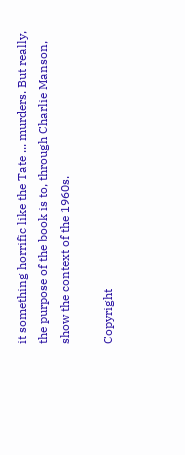it something horrific like the Tate ... murders. But really, the purpose of the book is to, through Charlie Manson, show the context of the 1960s.

Copyright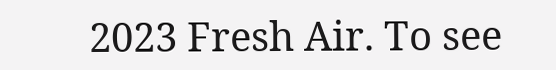2023 Fresh Air. To see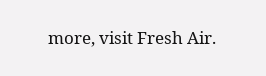more, visit Fresh Air.